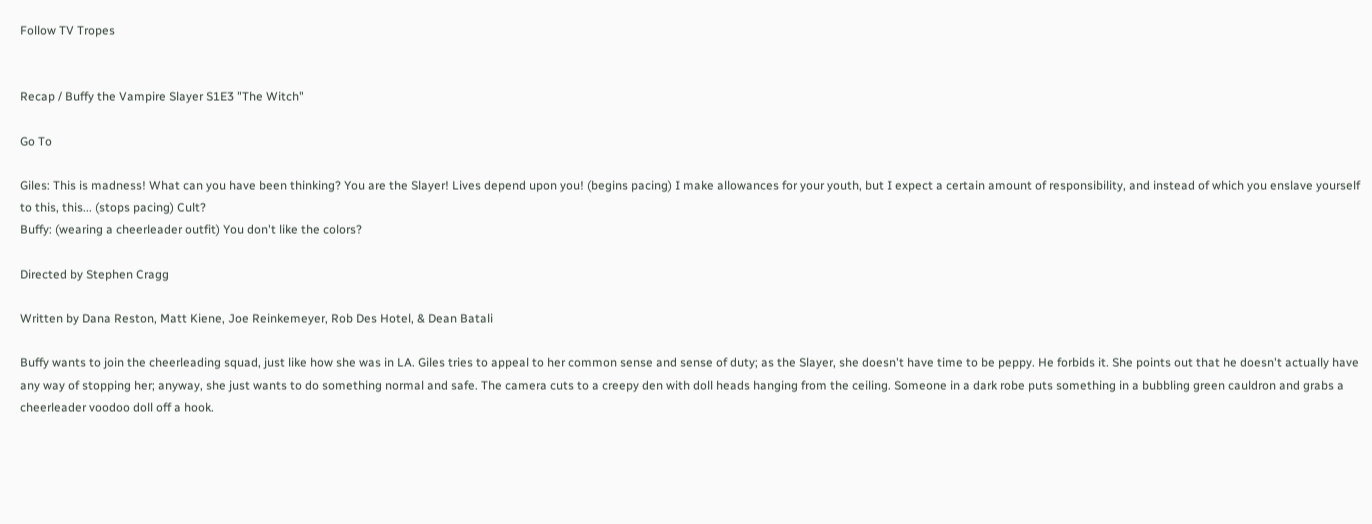Follow TV Tropes


Recap / Buffy the Vampire Slayer S1E3 "The Witch"

Go To

Giles: This is madness! What can you have been thinking? You are the Slayer! Lives depend upon you! (begins pacing) I make allowances for your youth, but I expect a certain amount of responsibility, and instead of which you enslave yourself to this, this... (stops pacing) Cult?
Buffy: (wearing a cheerleader outfit) You don't like the colors?

Directed by Stephen Cragg

Written by Dana Reston, Matt Kiene, Joe Reinkemeyer, Rob Des Hotel, & Dean Batali

Buffy wants to join the cheerleading squad, just like how she was in LA. Giles tries to appeal to her common sense and sense of duty; as the Slayer, she doesn't have time to be peppy. He forbids it. She points out that he doesn't actually have any way of stopping her; anyway, she just wants to do something normal and safe. The camera cuts to a creepy den with doll heads hanging from the ceiling. Someone in a dark robe puts something in a bubbling green cauldron and grabs a cheerleader voodoo doll off a hook.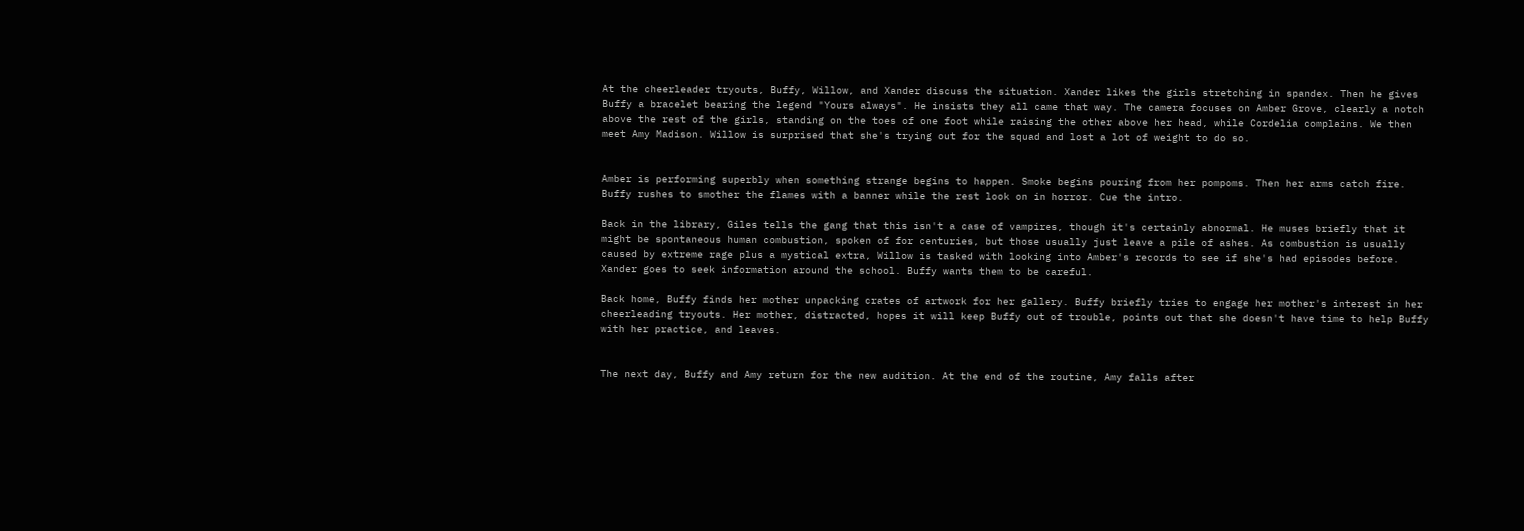At the cheerleader tryouts, Buffy, Willow, and Xander discuss the situation. Xander likes the girls stretching in spandex. Then he gives Buffy a bracelet bearing the legend "Yours always". He insists they all came that way. The camera focuses on Amber Grove, clearly a notch above the rest of the girls, standing on the toes of one foot while raising the other above her head, while Cordelia complains. We then meet Amy Madison. Willow is surprised that she's trying out for the squad and lost a lot of weight to do so.


Amber is performing superbly when something strange begins to happen. Smoke begins pouring from her pompoms. Then her arms catch fire. Buffy rushes to smother the flames with a banner while the rest look on in horror. Cue the intro.

Back in the library, Giles tells the gang that this isn't a case of vampires, though it's certainly abnormal. He muses briefly that it might be spontaneous human combustion, spoken of for centuries, but those usually just leave a pile of ashes. As combustion is usually caused by extreme rage plus a mystical extra, Willow is tasked with looking into Amber's records to see if she's had episodes before. Xander goes to seek information around the school. Buffy wants them to be careful.

Back home, Buffy finds her mother unpacking crates of artwork for her gallery. Buffy briefly tries to engage her mother's interest in her cheerleading tryouts. Her mother, distracted, hopes it will keep Buffy out of trouble, points out that she doesn't have time to help Buffy with her practice, and leaves.


The next day, Buffy and Amy return for the new audition. At the end of the routine, Amy falls after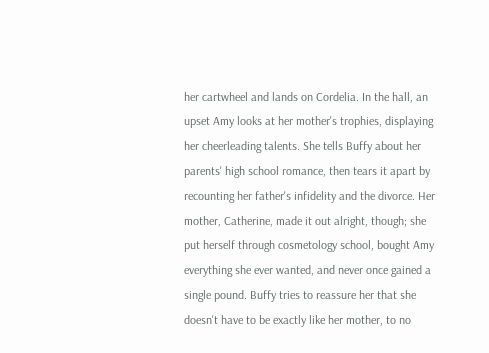her cartwheel and lands on Cordelia. In the hall, an upset Amy looks at her mother's trophies, displaying her cheerleading talents. She tells Buffy about her parents' high school romance, then tears it apart by recounting her father's infidelity and the divorce. Her mother, Catherine, made it out alright, though; she put herself through cosmetology school, bought Amy everything she ever wanted, and never once gained a single pound. Buffy tries to reassure her that she doesn't have to be exactly like her mother, to no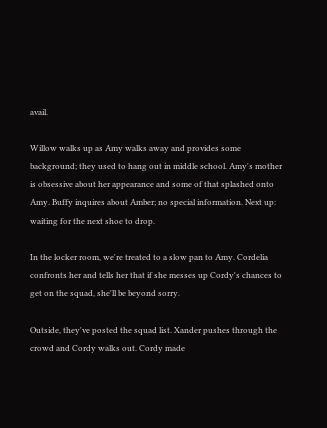avail.

Willow walks up as Amy walks away and provides some background; they used to hang out in middle school. Amy's mother is obsessive about her appearance and some of that splashed onto Amy. Buffy inquires about Amber; no special information. Next up: waiting for the next shoe to drop.

In the locker room, we're treated to a slow pan to Amy. Cordelia confronts her and tells her that if she messes up Cordy's chances to get on the squad, she'll be beyond sorry.

Outside, they've posted the squad list. Xander pushes through the crowd and Cordy walks out. Cordy made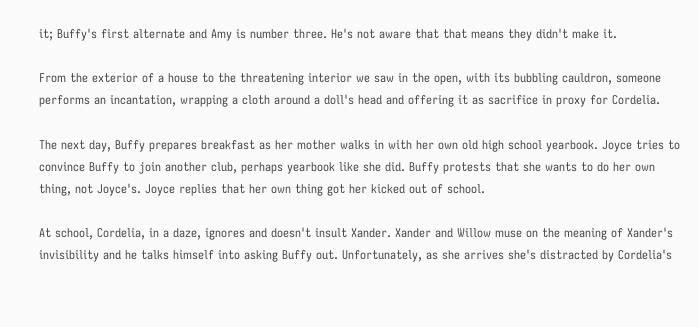it; Buffy's first alternate and Amy is number three. He's not aware that that means they didn't make it.

From the exterior of a house to the threatening interior we saw in the open, with its bubbling cauldron, someone performs an incantation, wrapping a cloth around a doll's head and offering it as sacrifice in proxy for Cordelia.

The next day, Buffy prepares breakfast as her mother walks in with her own old high school yearbook. Joyce tries to convince Buffy to join another club, perhaps yearbook like she did. Buffy protests that she wants to do her own thing, not Joyce's. Joyce replies that her own thing got her kicked out of school.

At school, Cordelia, in a daze, ignores and doesn't insult Xander. Xander and Willow muse on the meaning of Xander's invisibility and he talks himself into asking Buffy out. Unfortunately, as she arrives she's distracted by Cordelia's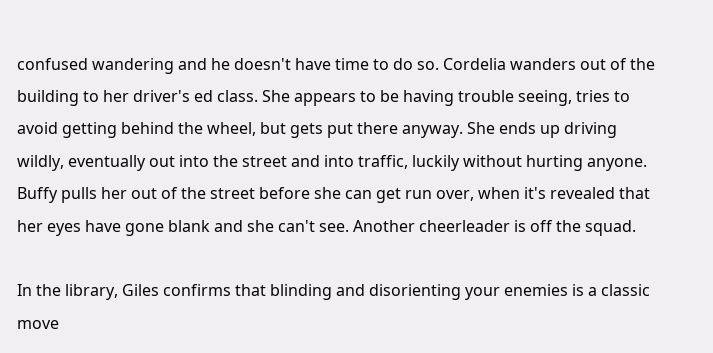confused wandering and he doesn't have time to do so. Cordelia wanders out of the building to her driver's ed class. She appears to be having trouble seeing, tries to avoid getting behind the wheel, but gets put there anyway. She ends up driving wildly, eventually out into the street and into traffic, luckily without hurting anyone. Buffy pulls her out of the street before she can get run over, when it's revealed that her eyes have gone blank and she can't see. Another cheerleader is off the squad.

In the library, Giles confirms that blinding and disorienting your enemies is a classic move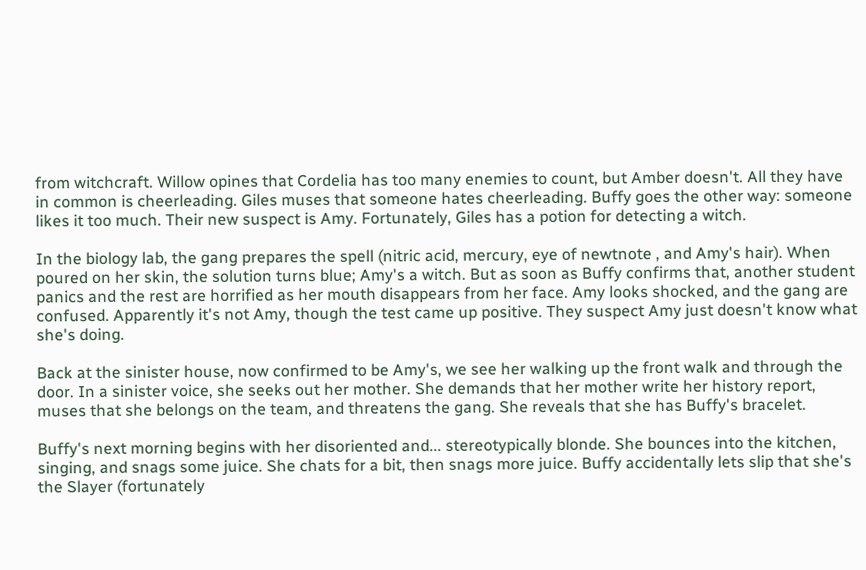from witchcraft. Willow opines that Cordelia has too many enemies to count, but Amber doesn't. All they have in common is cheerleading. Giles muses that someone hates cheerleading. Buffy goes the other way: someone likes it too much. Their new suspect is Amy. Fortunately, Giles has a potion for detecting a witch.

In the biology lab, the gang prepares the spell (nitric acid, mercury, eye of newtnote , and Amy's hair). When poured on her skin, the solution turns blue; Amy's a witch. But as soon as Buffy confirms that, another student panics and the rest are horrified as her mouth disappears from her face. Amy looks shocked, and the gang are confused. Apparently it's not Amy, though the test came up positive. They suspect Amy just doesn't know what she's doing.

Back at the sinister house, now confirmed to be Amy's, we see her walking up the front walk and through the door. In a sinister voice, she seeks out her mother. She demands that her mother write her history report, muses that she belongs on the team, and threatens the gang. She reveals that she has Buffy's bracelet.

Buffy's next morning begins with her disoriented and... stereotypically blonde. She bounces into the kitchen, singing, and snags some juice. She chats for a bit, then snags more juice. Buffy accidentally lets slip that she's the Slayer (fortunately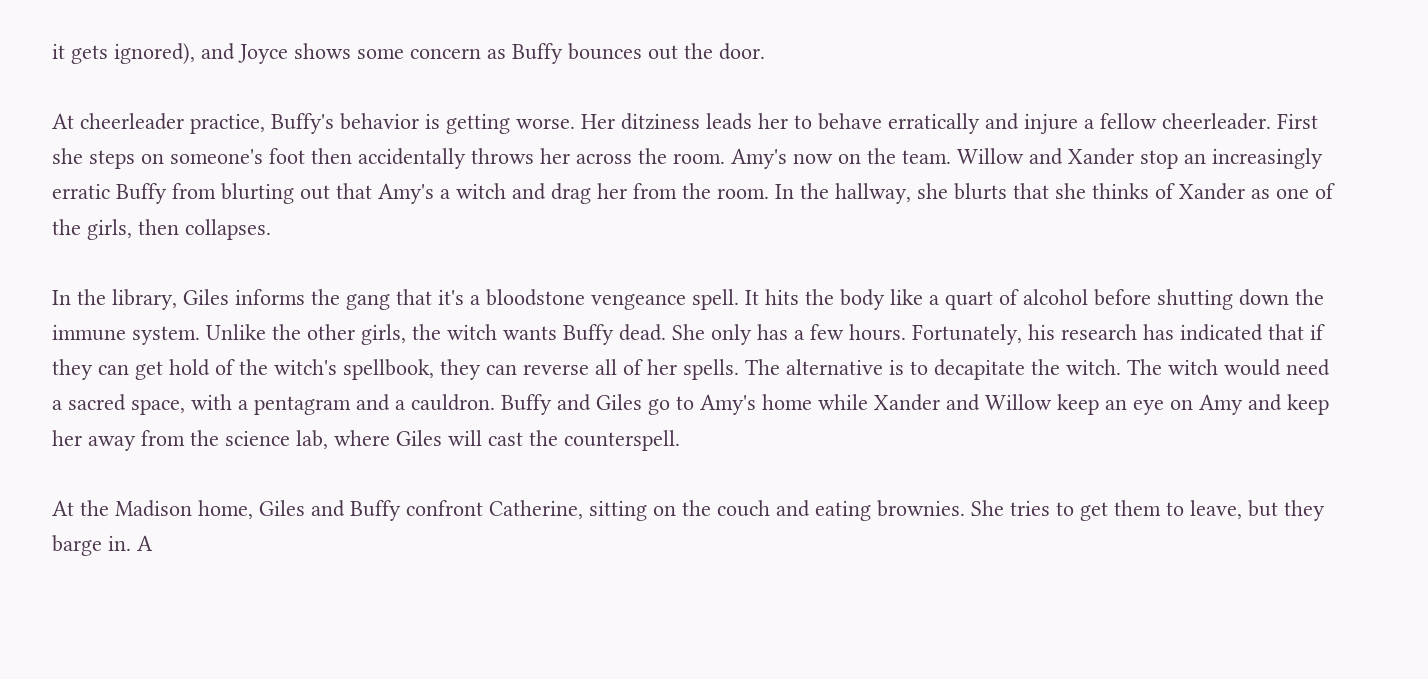it gets ignored), and Joyce shows some concern as Buffy bounces out the door.

At cheerleader practice, Buffy's behavior is getting worse. Her ditziness leads her to behave erratically and injure a fellow cheerleader. First she steps on someone's foot then accidentally throws her across the room. Amy's now on the team. Willow and Xander stop an increasingly erratic Buffy from blurting out that Amy's a witch and drag her from the room. In the hallway, she blurts that she thinks of Xander as one of the girls, then collapses.

In the library, Giles informs the gang that it's a bloodstone vengeance spell. It hits the body like a quart of alcohol before shutting down the immune system. Unlike the other girls, the witch wants Buffy dead. She only has a few hours. Fortunately, his research has indicated that if they can get hold of the witch's spellbook, they can reverse all of her spells. The alternative is to decapitate the witch. The witch would need a sacred space, with a pentagram and a cauldron. Buffy and Giles go to Amy's home while Xander and Willow keep an eye on Amy and keep her away from the science lab, where Giles will cast the counterspell.

At the Madison home, Giles and Buffy confront Catherine, sitting on the couch and eating brownies. She tries to get them to leave, but they barge in. A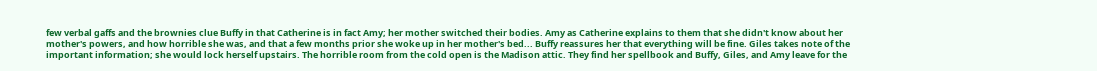few verbal gaffs and the brownies clue Buffy in that Catherine is in fact Amy; her mother switched their bodies. Amy as Catherine explains to them that she didn't know about her mother's powers, and how horrible she was, and that a few months prior she woke up in her mother's bed... Buffy reassures her that everything will be fine. Giles takes note of the important information; she would lock herself upstairs. The horrible room from the cold open is the Madison attic. They find her spellbook and Buffy, Giles, and Amy leave for the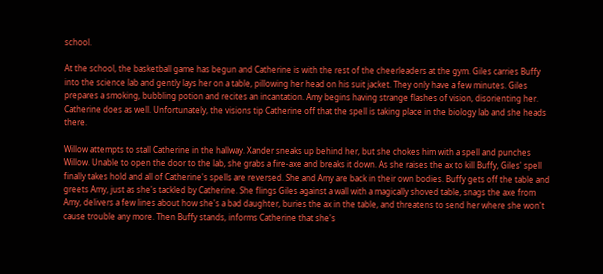school.

At the school, the basketball game has begun and Catherine is with the rest of the cheerleaders at the gym. Giles carries Buffy into the science lab and gently lays her on a table, pillowing her head on his suit jacket. They only have a few minutes. Giles prepares a smoking, bubbling potion and recites an incantation. Amy begins having strange flashes of vision, disorienting her. Catherine does as well. Unfortunately, the visions tip Catherine off that the spell is taking place in the biology lab and she heads there.

Willow attempts to stall Catherine in the hallway. Xander sneaks up behind her, but she chokes him with a spell and punches Willow. Unable to open the door to the lab, she grabs a fire-axe and breaks it down. As she raises the ax to kill Buffy, Giles' spell finally takes hold and all of Catherine's spells are reversed. She and Amy are back in their own bodies. Buffy gets off the table and greets Amy, just as she's tackled by Catherine. She flings Giles against a wall with a magically shoved table, snags the axe from Amy, delivers a few lines about how she's a bad daughter, buries the ax in the table, and threatens to send her where she won't cause trouble any more. Then Buffy stands, informs Catherine that she's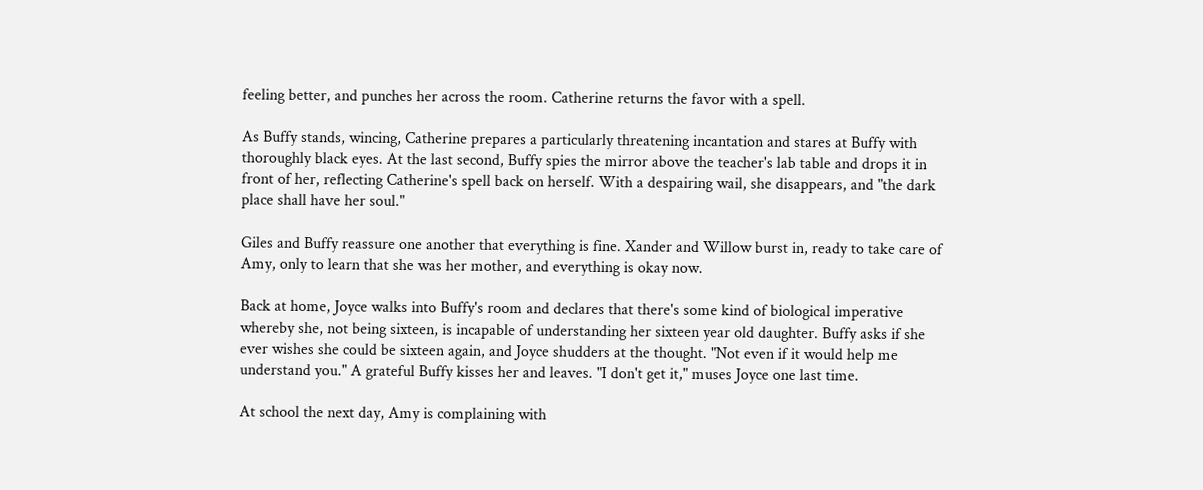feeling better, and punches her across the room. Catherine returns the favor with a spell.

As Buffy stands, wincing, Catherine prepares a particularly threatening incantation and stares at Buffy with thoroughly black eyes. At the last second, Buffy spies the mirror above the teacher's lab table and drops it in front of her, reflecting Catherine's spell back on herself. With a despairing wail, she disappears, and "the dark place shall have her soul."

Giles and Buffy reassure one another that everything is fine. Xander and Willow burst in, ready to take care of Amy, only to learn that she was her mother, and everything is okay now.

Back at home, Joyce walks into Buffy's room and declares that there's some kind of biological imperative whereby she, not being sixteen, is incapable of understanding her sixteen year old daughter. Buffy asks if she ever wishes she could be sixteen again, and Joyce shudders at the thought. "Not even if it would help me understand you." A grateful Buffy kisses her and leaves. "I don't get it," muses Joyce one last time.

At school the next day, Amy is complaining with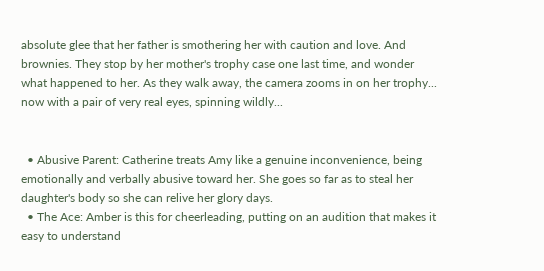absolute glee that her father is smothering her with caution and love. And brownies. They stop by her mother's trophy case one last time, and wonder what happened to her. As they walk away, the camera zooms in on her trophy... now with a pair of very real eyes, spinning wildly...


  • Abusive Parent: Catherine treats Amy like a genuine inconvenience, being emotionally and verbally abusive toward her. She goes so far as to steal her daughter's body so she can relive her glory days.
  • The Ace: Amber is this for cheerleading, putting on an audition that makes it easy to understand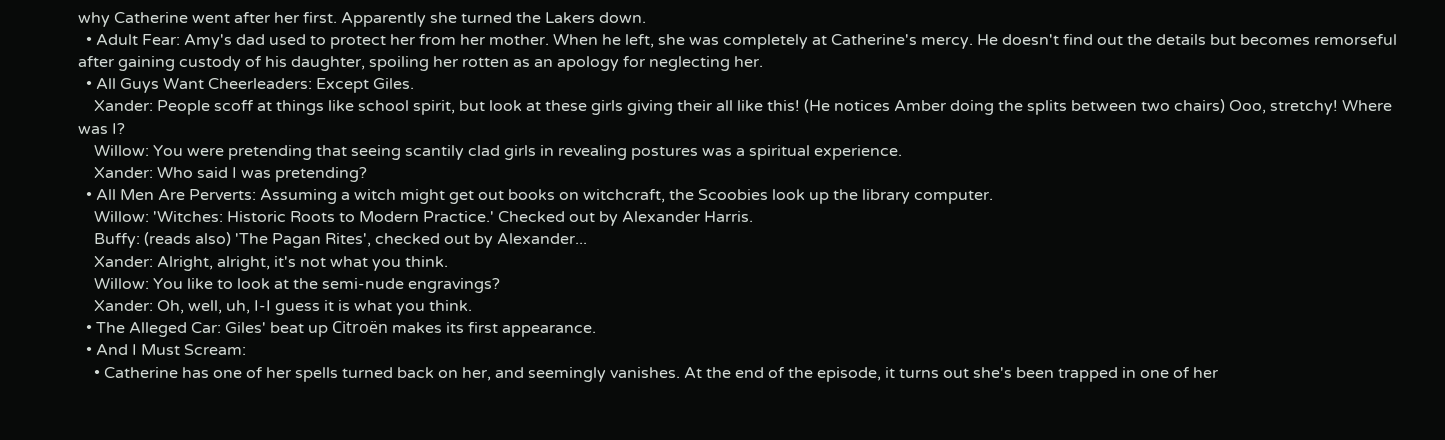why Catherine went after her first. Apparently she turned the Lakers down.
  • Adult Fear: Amy's dad used to protect her from her mother. When he left, she was completely at Catherine's mercy. He doesn't find out the details but becomes remorseful after gaining custody of his daughter, spoiling her rotten as an apology for neglecting her.
  • All Guys Want Cheerleaders: Except Giles.
    Xander: People scoff at things like school spirit, but look at these girls giving their all like this! (He notices Amber doing the splits between two chairs) Ooo, stretchy! Where was I?
    Willow: You were pretending that seeing scantily clad girls in revealing postures was a spiritual experience.
    Xander: Who said I was pretending?
  • All Men Are Perverts: Assuming a witch might get out books on witchcraft, the Scoobies look up the library computer.
    Willow: 'Witches: Historic Roots to Modern Practice.' Checked out by Alexander Harris.
    Buffy: (reads also) 'The Pagan Rites', checked out by Alexander...
    Xander: Alright, alright, it's not what you think.
    Willow: You like to look at the semi-nude engravings?
    Xander: Oh, well, uh, I-I guess it is what you think.
  • The Alleged Car: Giles' beat up Citroën makes its first appearance.
  • And I Must Scream:
    • Catherine has one of her spells turned back on her, and seemingly vanishes. At the end of the episode, it turns out she's been trapped in one of her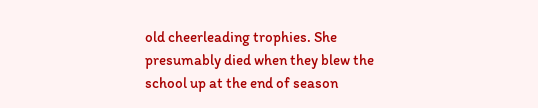old cheerleading trophies. She presumably died when they blew the school up at the end of season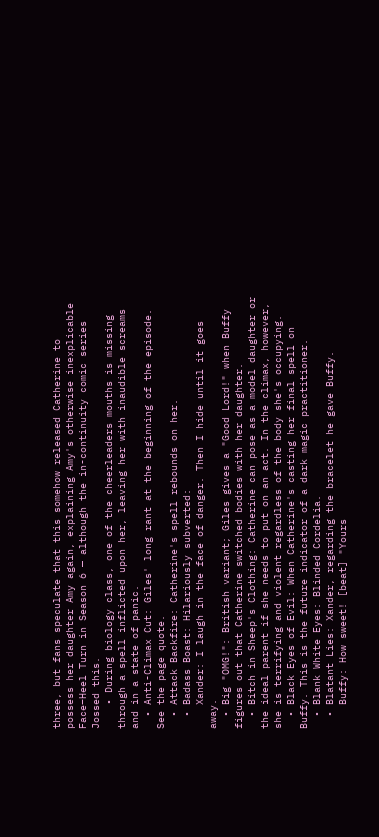three, but fans speculate that this somehow released Catherine to possess her daughter Amy again, explaining Amy's otherwise inexplicable Face–Heel Turn in Season 6 — although the in-continuity comic series Jossed this.
    • During biology class, one of the cheerleaders mouths is missing through a spell inflicted upon her, leaving her with inaudible screams and in a state of panic.
  • Anti-Climax Cut: Giles' long rant at the beginning of the episode. See the page quote.
  • Attack Backfire: Catherine's spell rebounds on her.
  • Badass Boast: Hilariously subverted:
    Xander: I laugh in the face of danger. Then I hide until it goes away.
  • Big "OMG!": British variant; Giles gives a "Good Lord!" when Buffy figures out that Catherine switched bodies with her daughter.
  • Bitch in Sheep's Clothing: Catherine can pose as a model daughter or the ideal parent if she needs to put on an act. In the climax, however, she is terrifying and violent regardless of the body she's occupying.
  • Black Eyes of Evil: When Catherine's casting her final spell on Buffy. This is the future indicator of a dark magic practitioner.
  • Blank White Eyes: Blinded Cordelia.
  • Blatant Lies: Xander, regarding the bracelet he gave Buffy.
    Buffy: How sweet! [beat] "Yours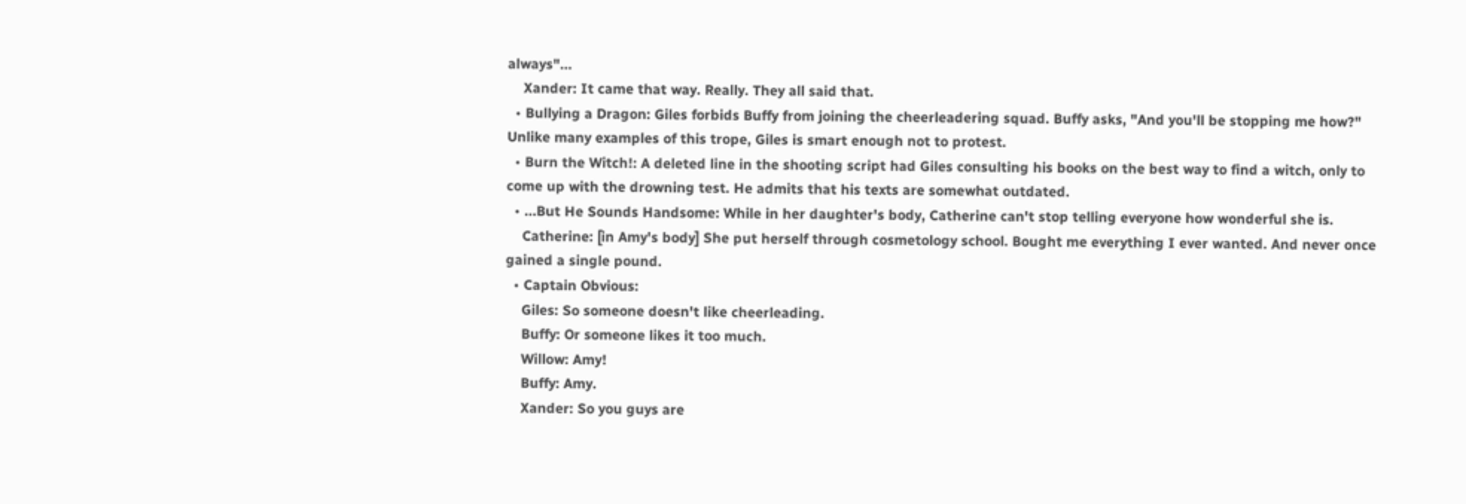always"...
    Xander: It came that way. Really. They all said that.
  • Bullying a Dragon: Giles forbids Buffy from joining the cheerleadering squad. Buffy asks, "And you'll be stopping me how?" Unlike many examples of this trope, Giles is smart enough not to protest.
  • Burn the Witch!: A deleted line in the shooting script had Giles consulting his books on the best way to find a witch, only to come up with the drowning test. He admits that his texts are somewhat outdated.
  • ...But He Sounds Handsome: While in her daughter's body, Catherine can't stop telling everyone how wonderful she is.
    Catherine: [in Amy's body] She put herself through cosmetology school. Bought me everything I ever wanted. And never once gained a single pound.
  • Captain Obvious:
    Giles: So someone doesn't like cheerleading.
    Buffy: Or someone likes it too much.
    Willow: Amy!
    Buffy: Amy.
    Xander: So you guys are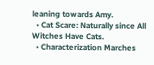leaning towards Amy.
  • Cat Scare: Naturally since All Witches Have Cats.
  • Characterization Marches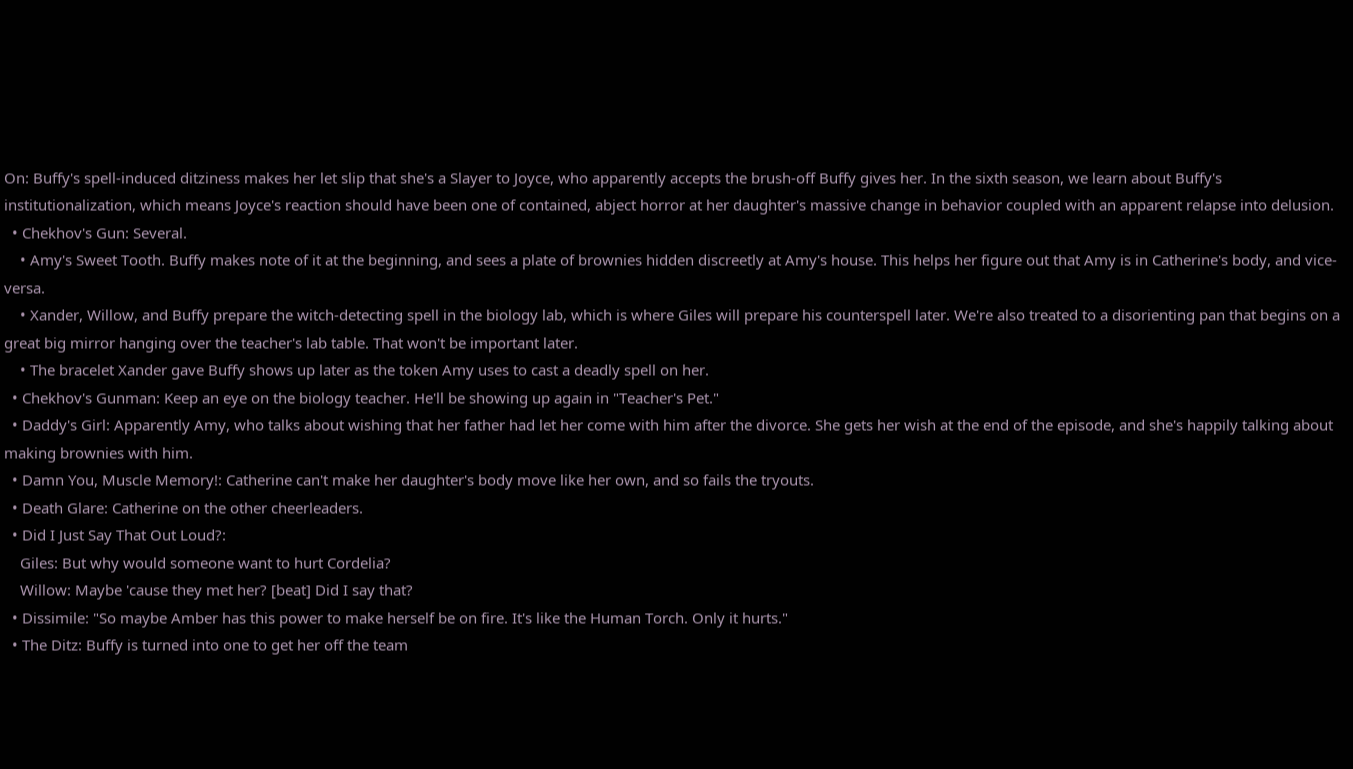On: Buffy's spell-induced ditziness makes her let slip that she's a Slayer to Joyce, who apparently accepts the brush-off Buffy gives her. In the sixth season, we learn about Buffy's institutionalization, which means Joyce's reaction should have been one of contained, abject horror at her daughter's massive change in behavior coupled with an apparent relapse into delusion.
  • Chekhov's Gun: Several.
    • Amy's Sweet Tooth. Buffy makes note of it at the beginning, and sees a plate of brownies hidden discreetly at Amy's house. This helps her figure out that Amy is in Catherine's body, and vice-versa.
    • Xander, Willow, and Buffy prepare the witch-detecting spell in the biology lab, which is where Giles will prepare his counterspell later. We're also treated to a disorienting pan that begins on a great big mirror hanging over the teacher's lab table. That won't be important later.
    • The bracelet Xander gave Buffy shows up later as the token Amy uses to cast a deadly spell on her.
  • Chekhov's Gunman: Keep an eye on the biology teacher. He'll be showing up again in "Teacher's Pet."
  • Daddy's Girl: Apparently Amy, who talks about wishing that her father had let her come with him after the divorce. She gets her wish at the end of the episode, and she's happily talking about making brownies with him.
  • Damn You, Muscle Memory!: Catherine can't make her daughter's body move like her own, and so fails the tryouts.
  • Death Glare: Catherine on the other cheerleaders.
  • Did I Just Say That Out Loud?:
    Giles: But why would someone want to hurt Cordelia?
    Willow: Maybe 'cause they met her? [beat] Did I say that?
  • Dissimile: "So maybe Amber has this power to make herself be on fire. It's like the Human Torch. Only it hurts."
  • The Ditz: Buffy is turned into one to get her off the team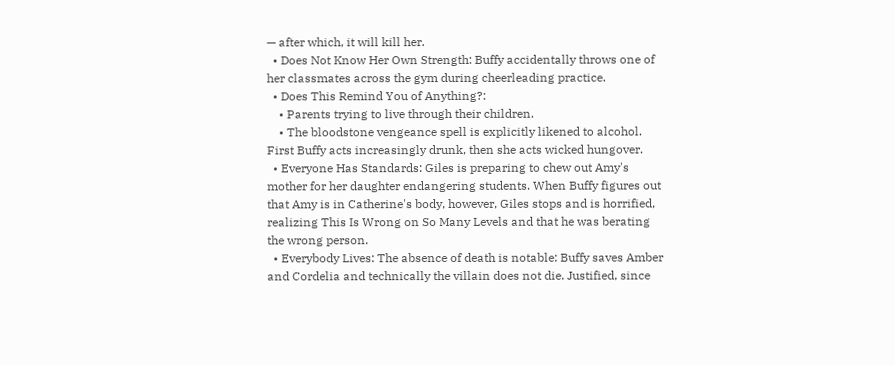— after which, it will kill her.
  • Does Not Know Her Own Strength: Buffy accidentally throws one of her classmates across the gym during cheerleading practice.
  • Does This Remind You of Anything?:
    • Parents trying to live through their children.
    • The bloodstone vengeance spell is explicitly likened to alcohol. First Buffy acts increasingly drunk, then she acts wicked hungover.
  • Everyone Has Standards: Giles is preparing to chew out Amy's mother for her daughter endangering students. When Buffy figures out that Amy is in Catherine's body, however, Giles stops and is horrified, realizing This Is Wrong on So Many Levels and that he was berating the wrong person.
  • Everybody Lives: The absence of death is notable: Buffy saves Amber and Cordelia and technically the villain does not die. Justified, since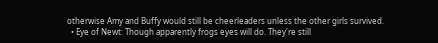otherwise Amy and Buffy would still be cheerleaders unless the other girls survived.
  • Eye of Newt: Though apparently frogs eyes will do. They're still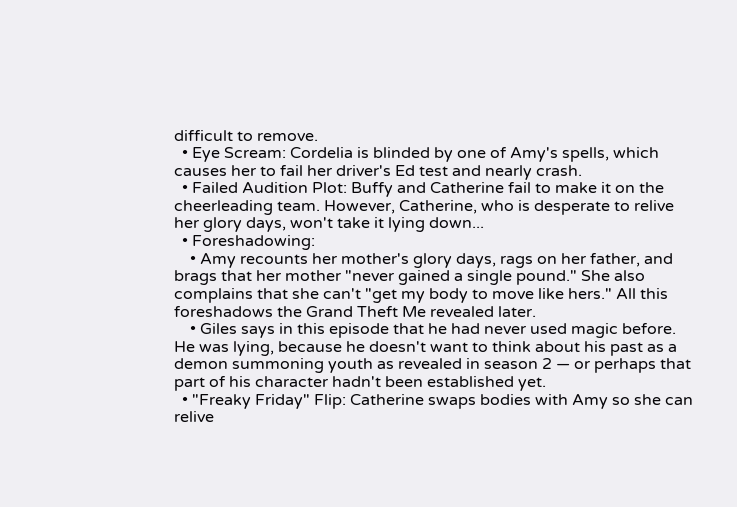difficult to remove.
  • Eye Scream: Cordelia is blinded by one of Amy's spells, which causes her to fail her driver's Ed test and nearly crash.
  • Failed Audition Plot: Buffy and Catherine fail to make it on the cheerleading team. However, Catherine, who is desperate to relive her glory days, won't take it lying down...
  • Foreshadowing:
    • Amy recounts her mother's glory days, rags on her father, and brags that her mother "never gained a single pound." She also complains that she can't "get my body to move like hers." All this foreshadows the Grand Theft Me revealed later.
    • Giles says in this episode that he had never used magic before. He was lying, because he doesn't want to think about his past as a demon summoning youth as revealed in season 2 — or perhaps that part of his character hadn't been established yet.
  • "Freaky Friday" Flip: Catherine swaps bodies with Amy so she can relive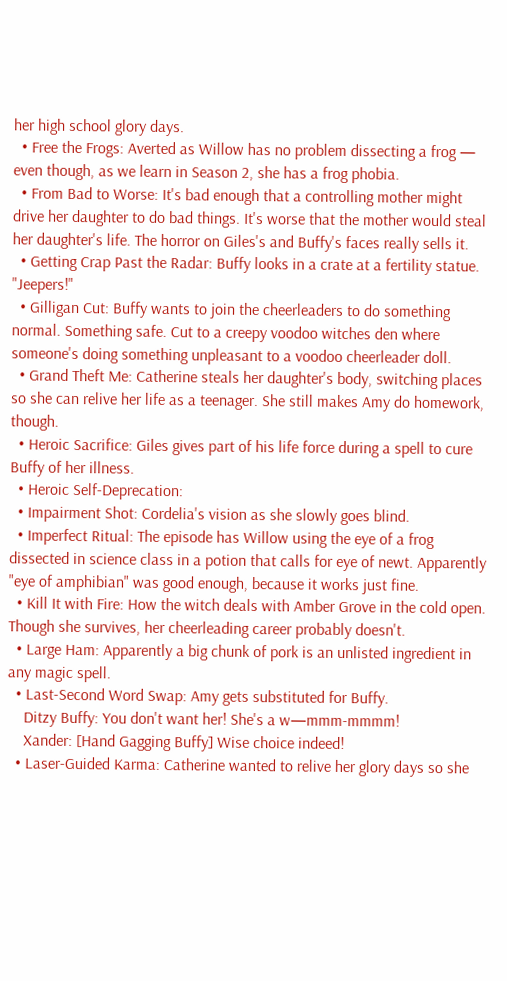her high school glory days.
  • Free the Frogs: Averted as Willow has no problem dissecting a frog — even though, as we learn in Season 2, she has a frog phobia.
  • From Bad to Worse: It's bad enough that a controlling mother might drive her daughter to do bad things. It's worse that the mother would steal her daughter's life. The horror on Giles's and Buffy's faces really sells it.
  • Getting Crap Past the Radar: Buffy looks in a crate at a fertility statue. "Jeepers!"
  • Gilligan Cut: Buffy wants to join the cheerleaders to do something normal. Something safe. Cut to a creepy voodoo witches den where someone's doing something unpleasant to a voodoo cheerleader doll.
  • Grand Theft Me: Catherine steals her daughter's body, switching places so she can relive her life as a teenager. She still makes Amy do homework, though.
  • Heroic Sacrifice: Giles gives part of his life force during a spell to cure Buffy of her illness.
  • Heroic Self-Deprecation:
  • Impairment Shot: Cordelia's vision as she slowly goes blind.
  • Imperfect Ritual: The episode has Willow using the eye of a frog dissected in science class in a potion that calls for eye of newt. Apparently "eye of amphibian" was good enough, because it works just fine.
  • Kill It with Fire: How the witch deals with Amber Grove in the cold open. Though she survives, her cheerleading career probably doesn't.
  • Large Ham: Apparently a big chunk of pork is an unlisted ingredient in any magic spell.
  • Last-Second Word Swap: Amy gets substituted for Buffy.
    Ditzy Buffy: You don't want her! She's a w—mmm-mmmm!
    Xander: [Hand Gagging Buffy] Wise choice indeed!
  • Laser-Guided Karma: Catherine wanted to relive her glory days so she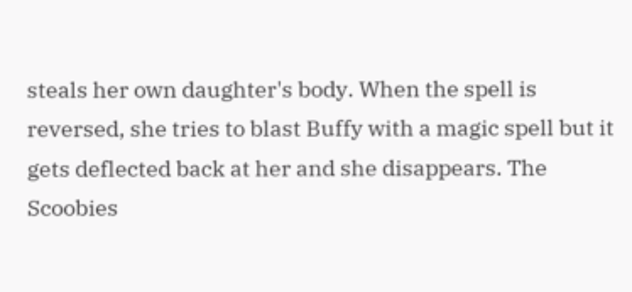steals her own daughter's body. When the spell is reversed, she tries to blast Buffy with a magic spell but it gets deflected back at her and she disappears. The Scoobies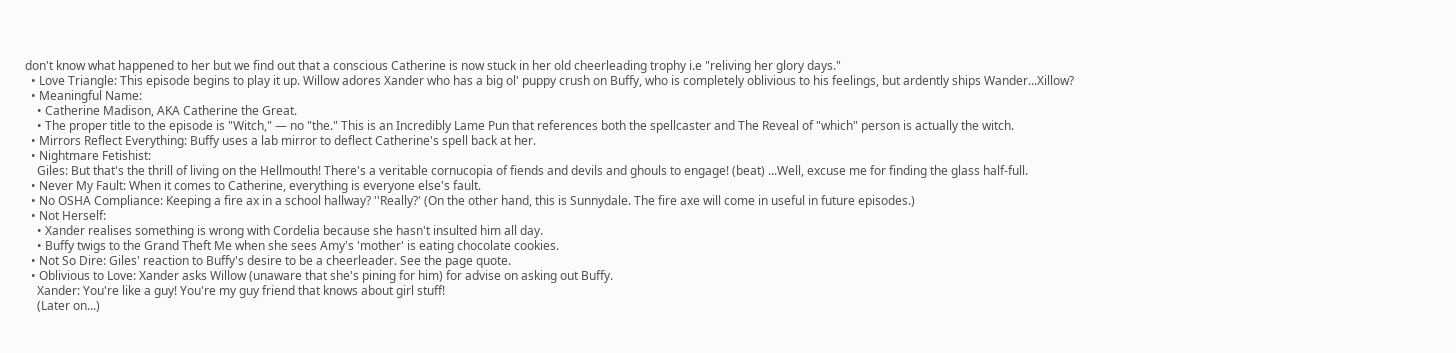don't know what happened to her but we find out that a conscious Catherine is now stuck in her old cheerleading trophy i.e "reliving her glory days."
  • Love Triangle: This episode begins to play it up. Willow adores Xander who has a big ol' puppy crush on Buffy, who is completely oblivious to his feelings, but ardently ships Wander...Xillow?
  • Meaningful Name:
    • Catherine Madison, AKA Catherine the Great.
    • The proper title to the episode is "Witch," — no "the." This is an Incredibly Lame Pun that references both the spellcaster and The Reveal of "which" person is actually the witch.
  • Mirrors Reflect Everything: Buffy uses a lab mirror to deflect Catherine's spell back at her.
  • Nightmare Fetishist:
    Giles: But that's the thrill of living on the Hellmouth! There's a veritable cornucopia of fiends and devils and ghouls to engage! (beat) ...Well, excuse me for finding the glass half-full.
  • Never My Fault: When it comes to Catherine, everything is everyone else's fault.
  • No OSHA Compliance: Keeping a fire ax in a school hallway? ''Really?' (On the other hand, this is Sunnydale. The fire axe will come in useful in future episodes.)
  • Not Herself:
    • Xander realises something is wrong with Cordelia because she hasn't insulted him all day.
    • Buffy twigs to the Grand Theft Me when she sees Amy's 'mother' is eating chocolate cookies.
  • Not So Dire: Giles' reaction to Buffy's desire to be a cheerleader. See the page quote.
  • Oblivious to Love: Xander asks Willow (unaware that she's pining for him) for advise on asking out Buffy.
    Xander: You're like a guy! You're my guy friend that knows about girl stuff!
    (Later on...)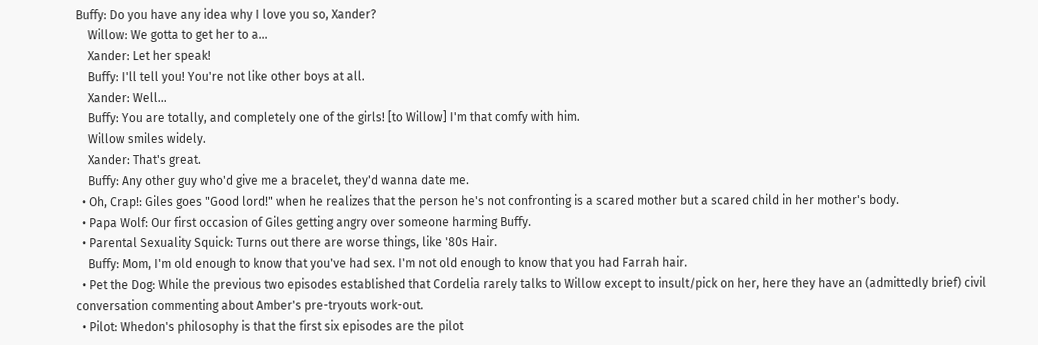Buffy: Do you have any idea why I love you so, Xander?
    Willow: We gotta to get her to a...
    Xander: Let her speak!
    Buffy: I'll tell you! You're not like other boys at all.
    Xander: Well...
    Buffy: You are totally, and completely one of the girls! [to Willow] I'm that comfy with him.
    Willow smiles widely.
    Xander: That's great.
    Buffy: Any other guy who'd give me a bracelet, they'd wanna date me.
  • Oh, Crap!: Giles goes "Good lord!" when he realizes that the person he's not confronting is a scared mother but a scared child in her mother's body.
  • Papa Wolf: Our first occasion of Giles getting angry over someone harming Buffy.
  • Parental Sexuality Squick: Turns out there are worse things, like '80s Hair.
    Buffy: Mom, I'm old enough to know that you've had sex. I'm not old enough to know that you had Farrah hair.
  • Pet the Dog: While the previous two episodes established that Cordelia rarely talks to Willow except to insult/pick on her, here they have an (admittedly brief) civil conversation commenting about Amber's pre-tryouts work-out.
  • Pilot: Whedon's philosophy is that the first six episodes are the pilot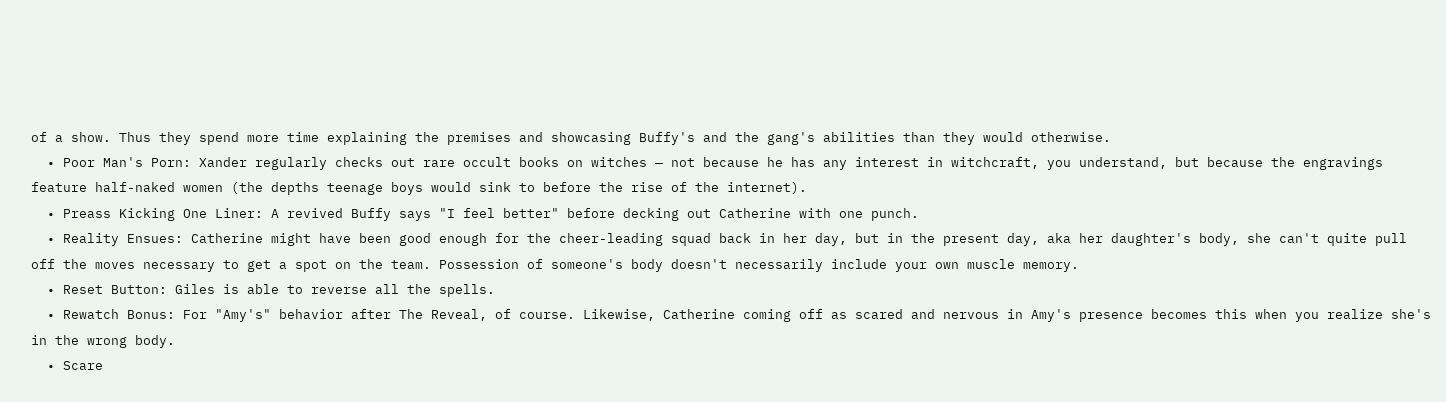of a show. Thus they spend more time explaining the premises and showcasing Buffy's and the gang's abilities than they would otherwise.
  • Poor Man's Porn: Xander regularly checks out rare occult books on witches — not because he has any interest in witchcraft, you understand, but because the engravings feature half-naked women (the depths teenage boys would sink to before the rise of the internet).
  • Preass Kicking One Liner: A revived Buffy says "I feel better" before decking out Catherine with one punch.
  • Reality Ensues: Catherine might have been good enough for the cheer-leading squad back in her day, but in the present day, aka her daughter's body, she can't quite pull off the moves necessary to get a spot on the team. Possession of someone's body doesn't necessarily include your own muscle memory.
  • Reset Button: Giles is able to reverse all the spells.
  • Rewatch Bonus: For "Amy's" behavior after The Reveal, of course. Likewise, Catherine coming off as scared and nervous in Amy's presence becomes this when you realize she's in the wrong body.
  • Scare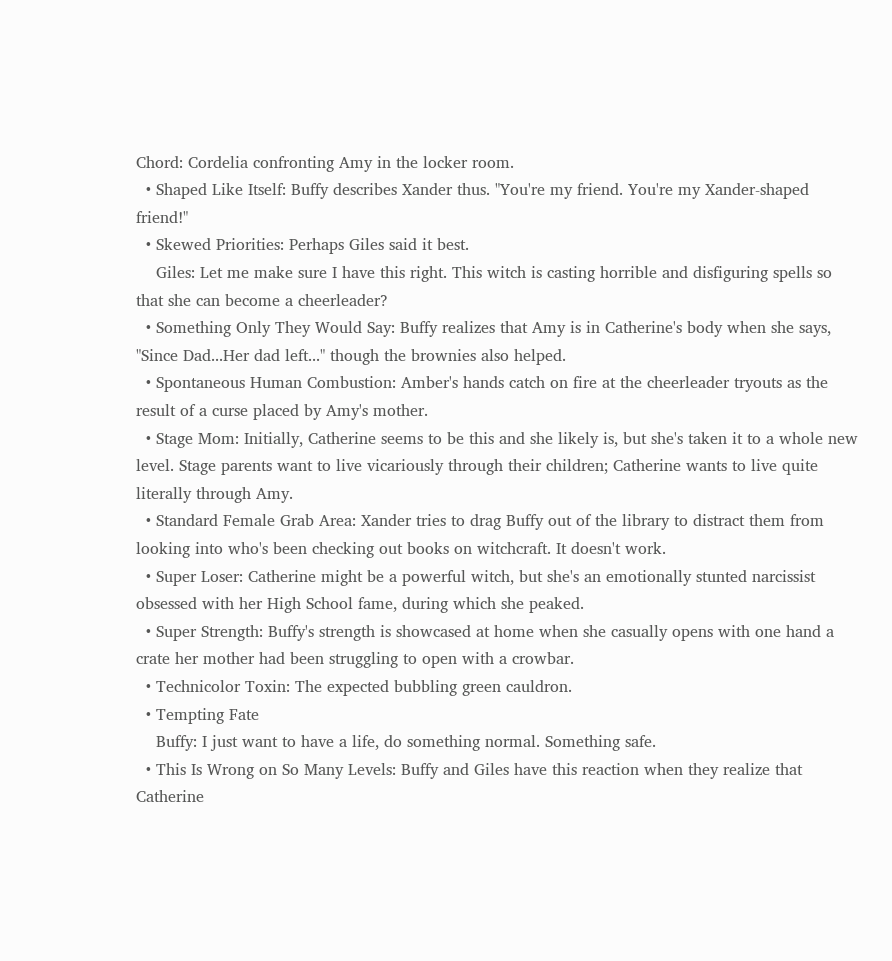Chord: Cordelia confronting Amy in the locker room.
  • Shaped Like Itself: Buffy describes Xander thus. "You're my friend. You're my Xander-shaped friend!"
  • Skewed Priorities: Perhaps Giles said it best.
    Giles: Let me make sure I have this right. This witch is casting horrible and disfiguring spells so that she can become a cheerleader?
  • Something Only They Would Say: Buffy realizes that Amy is in Catherine's body when she says, "Since Dad...Her dad left..." though the brownies also helped.
  • Spontaneous Human Combustion: Amber's hands catch on fire at the cheerleader tryouts as the result of a curse placed by Amy's mother.
  • Stage Mom: Initially, Catherine seems to be this and she likely is, but she's taken it to a whole new level. Stage parents want to live vicariously through their children; Catherine wants to live quite literally through Amy.
  • Standard Female Grab Area: Xander tries to drag Buffy out of the library to distract them from looking into who's been checking out books on witchcraft. It doesn't work.
  • Super Loser: Catherine might be a powerful witch, but she's an emotionally stunted narcissist obsessed with her High School fame, during which she peaked.
  • Super Strength: Buffy's strength is showcased at home when she casually opens with one hand a crate her mother had been struggling to open with a crowbar.
  • Technicolor Toxin: The expected bubbling green cauldron.
  • Tempting Fate
    Buffy: I just want to have a life, do something normal. Something safe.
  • This Is Wrong on So Many Levels: Buffy and Giles have this reaction when they realize that Catherine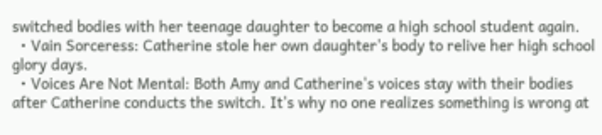switched bodies with her teenage daughter to become a high school student again.
  • Vain Sorceress: Catherine stole her own daughter's body to relive her high school glory days.
  • Voices Are Not Mental: Both Amy and Catherine's voices stay with their bodies after Catherine conducts the switch. It's why no one realizes something is wrong at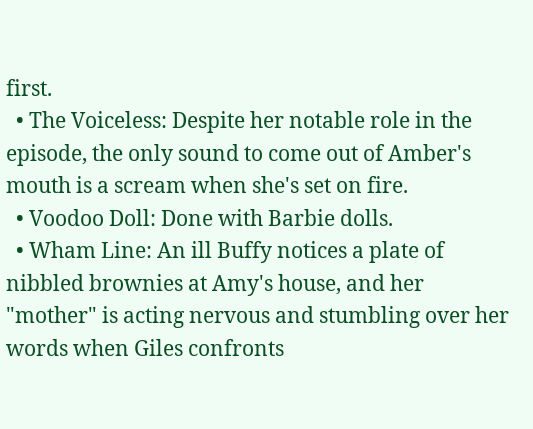first.
  • The Voiceless: Despite her notable role in the episode, the only sound to come out of Amber's mouth is a scream when she's set on fire.
  • Voodoo Doll: Done with Barbie dolls.
  • Wham Line: An ill Buffy notices a plate of nibbled brownies at Amy's house, and her "mother" is acting nervous and stumbling over her words when Giles confronts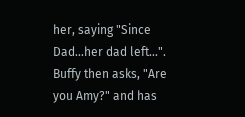her, saying "Since Dad...her dad left...". Buffy then asks, "Are you Amy?" and has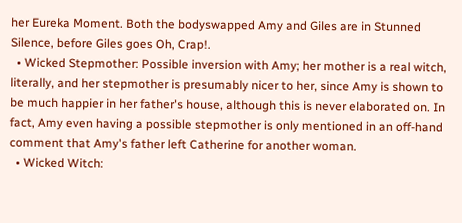her Eureka Moment. Both the bodyswapped Amy and Giles are in Stunned Silence, before Giles goes Oh, Crap!.
  • Wicked Stepmother: Possible inversion with Amy; her mother is a real witch, literally, and her stepmother is presumably nicer to her, since Amy is shown to be much happier in her father's house, although this is never elaborated on. In fact, Amy even having a possible stepmother is only mentioned in an off-hand comment that Amy's father left Catherine for another woman.
  • Wicked Witch: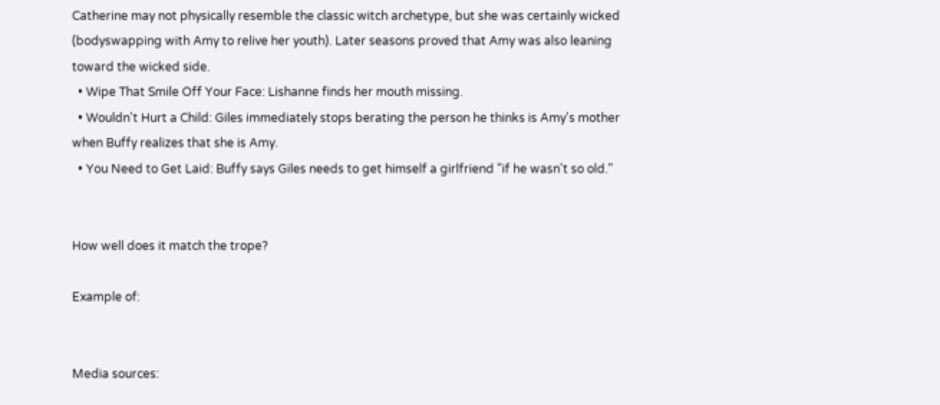Catherine may not physically resemble the classic witch archetype, but she was certainly wicked (bodyswapping with Amy to relive her youth). Later seasons proved that Amy was also leaning toward the wicked side.
  • Wipe That Smile Off Your Face: Lishanne finds her mouth missing.
  • Wouldn't Hurt a Child: Giles immediately stops berating the person he thinks is Amy's mother when Buffy realizes that she is Amy.
  • You Need to Get Laid: Buffy says Giles needs to get himself a girlfriend "if he wasn't so old."


How well does it match the trope?

Example of:


Media sources: